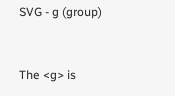SVG - g (group)


The <g> is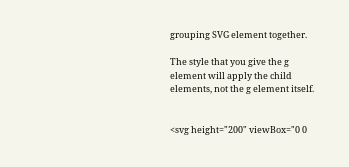grouping SVG element together.

The style that you give the g element will apply the child elements, not the g element itself.


<svg height="200" viewBox="0 0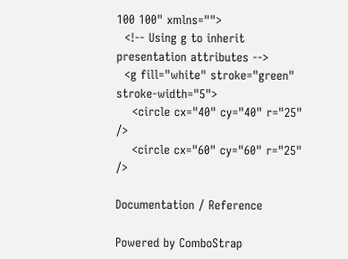100 100" xmlns="">
  <!-- Using g to inherit presentation attributes -->
  <g fill="white" stroke="green" stroke-width="5">
    <circle cx="40" cy="40" r="25" />
    <circle cx="60" cy="60" r="25" />

Documentation / Reference

Powered by ComboStrap